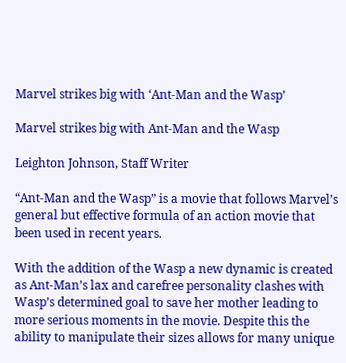Marvel strikes big with ‘Ant-Man and the Wasp’

Marvel strikes big with Ant-Man and the Wasp

Leighton Johnson, Staff Writer

“Ant-Man and the Wasp” is a movie that follows Marvel’s general but effective formula of an action movie that been used in recent years.

With the addition of the Wasp a new dynamic is created as Ant-Man’s lax and carefree personality clashes with Wasp’s determined goal to save her mother leading to more serious moments in the movie. Despite this the ability to manipulate their sizes allows for many unique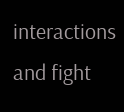interactions and fight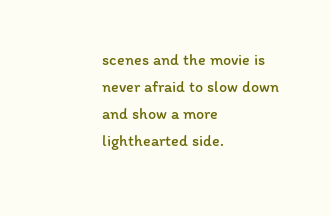scenes and the movie is never afraid to slow down and show a more lighthearted side.